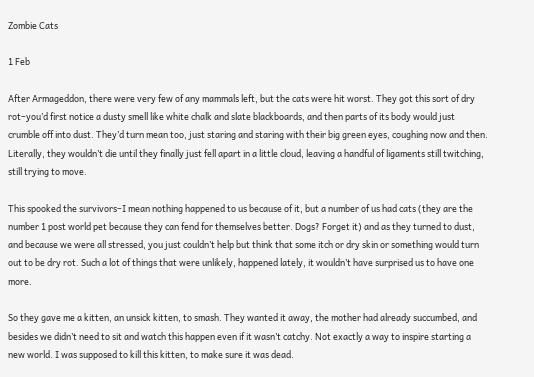Zombie Cats

1 Feb

After Armageddon, there were very few of any mammals left, but the cats were hit worst. They got this sort of dry rot–you’d first notice a dusty smell like white chalk and slate blackboards, and then parts of its body would just crumble off into dust. They’d turn mean too, just staring and staring with their big green eyes, coughing now and then. Literally, they wouldn’t die until they finally just fell apart in a little cloud, leaving a handful of ligaments still twitching, still trying to move.

This spooked the survivors–I mean nothing happened to us because of it, but a number of us had cats (they are the number 1 post world pet because they can fend for themselves better. Dogs? Forget it) and as they turned to dust, and because we were all stressed, you just couldn’t help but think that some itch or dry skin or something would turn out to be dry rot. Such a lot of things that were unlikely, happened lately, it wouldn’t have surprised us to have one more.

So they gave me a kitten, an unsick kitten, to smash. They wanted it away, the mother had already succumbed, and besides we didn’t need to sit and watch this happen even if it wasn’t catchy. Not exactly a way to inspire starting a new world. I was supposed to kill this kitten, to make sure it was dead.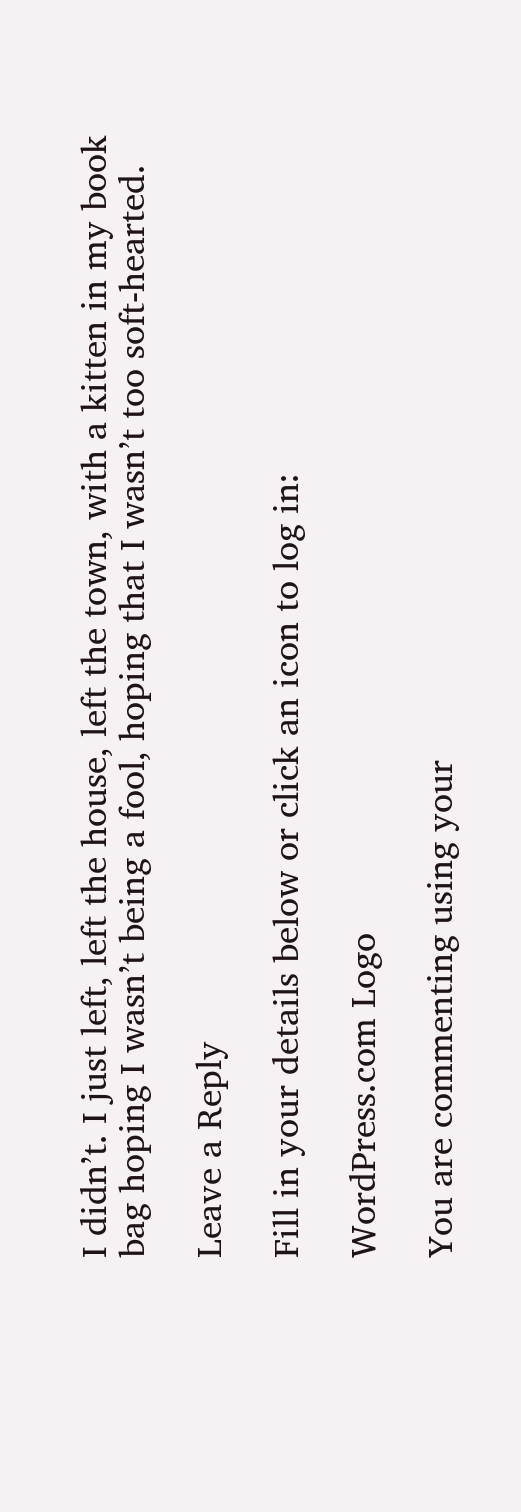I didn’t. I just left, left the house, left the town, with a kitten in my book bag hoping I wasn’t being a fool, hoping that I wasn’t too soft-hearted.

Leave a Reply

Fill in your details below or click an icon to log in:

WordPress.com Logo

You are commenting using your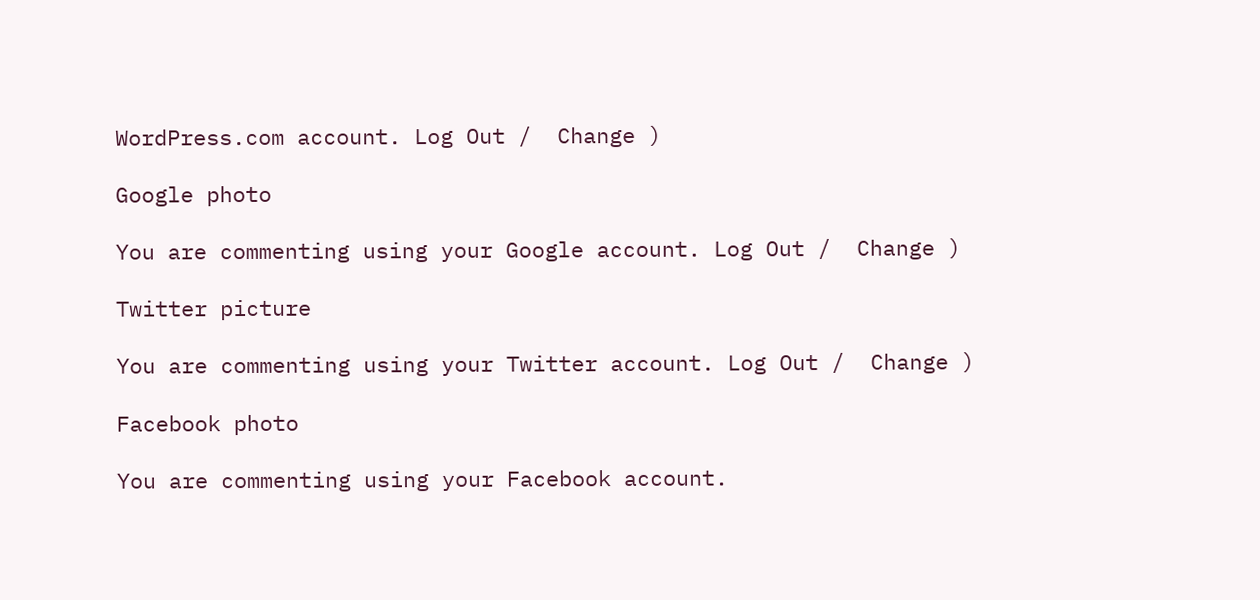WordPress.com account. Log Out /  Change )

Google photo

You are commenting using your Google account. Log Out /  Change )

Twitter picture

You are commenting using your Twitter account. Log Out /  Change )

Facebook photo

You are commenting using your Facebook account.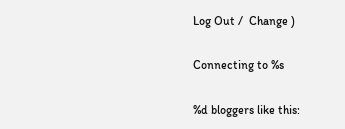Log Out /  Change )

Connecting to %s

%d bloggers like this: